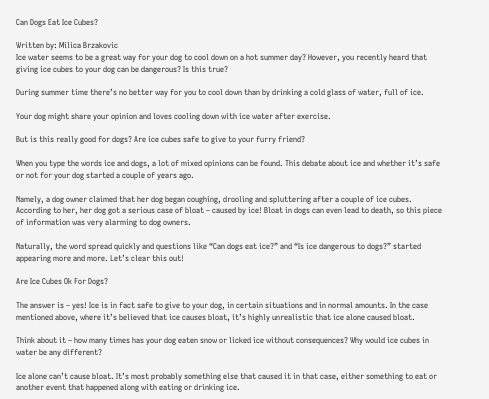Can Dogs Eat Ice Cubes?

Written by: Milica Brzakovic
Ice water seems to be a great way for your dog to cool down on a hot summer day? However, you recently heard that giving ice cubes to your dog can be dangerous? Is this true?

During summer time there’s no better way for you to cool down than by drinking a cold glass of water, full of ice.

Your dog might share your opinion and loves cooling down with ice water after exercise.

But is this really good for dogs? Are ice cubes safe to give to your furry friend?

When you type the words ice and dogs, a lot of mixed opinions can be found. This debate about ice and whether it’s safe or not for your dog started a couple of years ago.

Namely, a dog owner claimed that her dog began coughing, drooling and spluttering after a couple of ice cubes. According to her, her dog got a serious case of bloat – caused by ice! Bloat in dogs can even lead to death, so this piece of information was very alarming to dog owners.

Naturally, the word spread quickly and questions like “Can dogs eat ice?” and “Is ice dangerous to dogs?” started appearing more and more. Let’s clear this out!

Are Ice Cubes Ok For Dogs?

The answer is – yes! Ice is in fact safe to give to your dog, in certain situations and in normal amounts. In the case mentioned above, where it’s believed that ice causes bloat, it’s highly unrealistic that ice alone caused bloat.

Think about it – how many times has your dog eaten snow or licked ice without consequences? Why would ice cubes in water be any different?

Ice alone can’t cause bloat. It’s most probably something else that caused it in that case, either something to eat or another event that happened along with eating or drinking ice.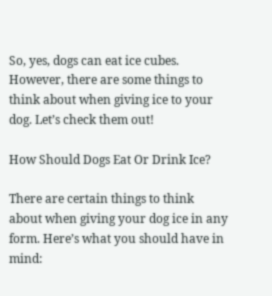So, yes, dogs can eat ice cubes. However, there are some things to think about when giving ice to your dog. Let’s check them out!

How Should Dogs Eat Or Drink Ice?

There are certain things to think about when giving your dog ice in any form. Here’s what you should have in mind: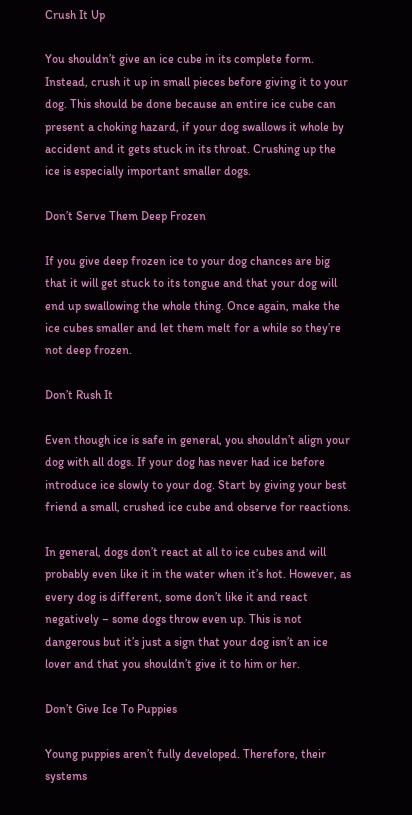Crush It Up

You shouldn’t give an ice cube in its complete form. Instead, crush it up in small pieces before giving it to your dog. This should be done because an entire ice cube can present a choking hazard, if your dog swallows it whole by accident and it gets stuck in its throat. Crushing up the ice is especially important smaller dogs.

Don’t Serve Them Deep Frozen

If you give deep frozen ice to your dog chances are big that it will get stuck to its tongue and that your dog will end up swallowing the whole thing. Once again, make the ice cubes smaller and let them melt for a while so they’re not deep frozen.

Don’t Rush It

Even though ice is safe in general, you shouldn’t align your dog with all dogs. If your dog has never had ice before introduce ice slowly to your dog. Start by giving your best friend a small, crushed ice cube and observe for reactions.

In general, dogs don’t react at all to ice cubes and will probably even like it in the water when it’s hot. However, as every dog is different, some don’t like it and react negatively – some dogs throw even up. This is not dangerous but it’s just a sign that your dog isn’t an ice lover and that you shouldn’t give it to him or her.

Don’t Give Ice To Puppies

Young puppies aren’t fully developed. Therefore, their systems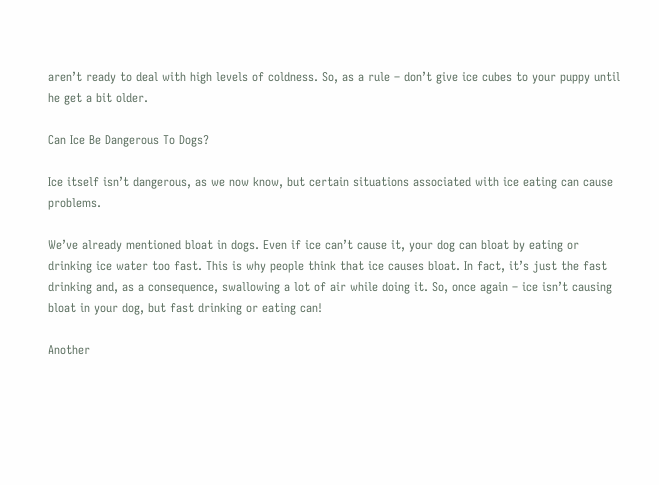aren’t ready to deal with high levels of coldness. So, as a rule – don’t give ice cubes to your puppy until he get a bit older.

Can Ice Be Dangerous To Dogs?

Ice itself isn’t dangerous, as we now know, but certain situations associated with ice eating can cause problems.

We’ve already mentioned bloat in dogs. Even if ice can’t cause it, your dog can bloat by eating or drinking ice water too fast. This is why people think that ice causes bloat. In fact, it’s just the fast drinking and, as a consequence, swallowing a lot of air while doing it. So, once again – ice isn’t causing bloat in your dog, but fast drinking or eating can!

Another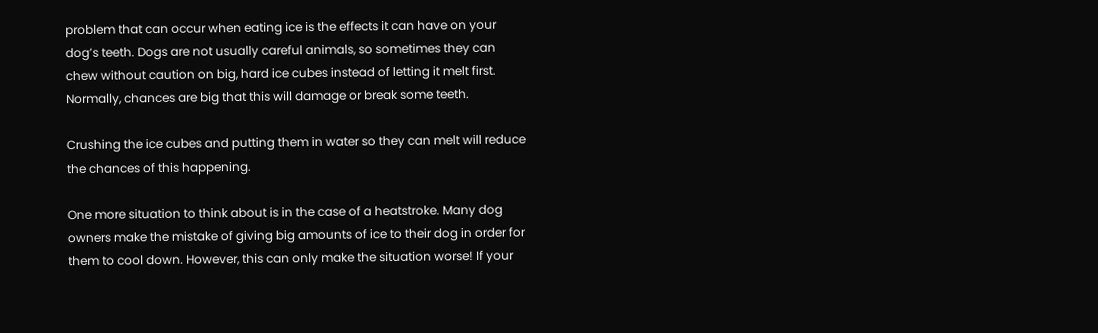problem that can occur when eating ice is the effects it can have on your dog’s teeth. Dogs are not usually careful animals, so sometimes they can chew without caution on big, hard ice cubes instead of letting it melt first. Normally, chances are big that this will damage or break some teeth.

Crushing the ice cubes and putting them in water so they can melt will reduce the chances of this happening.

One more situation to think about is in the case of a heatstroke. Many dog owners make the mistake of giving big amounts of ice to their dog in order for them to cool down. However, this can only make the situation worse! If your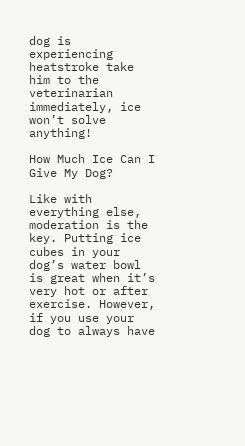dog is experiencing heatstroke take him to the veterinarian immediately, ice won’t solve anything!

How Much Ice Can I Give My Dog?

Like with everything else, moderation is the key. Putting ice cubes in your dog’s water bowl is great when it’s very hot or after exercise. However, if you use your dog to always have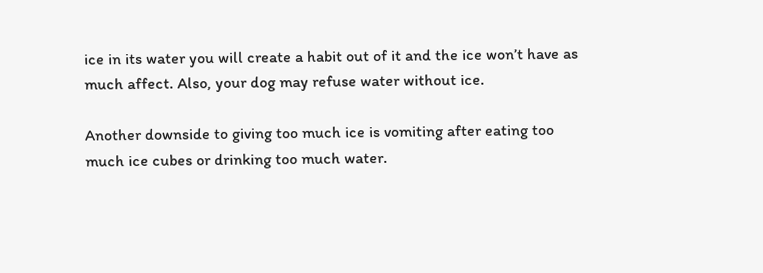ice in its water you will create a habit out of it and the ice won’t have as much affect. Also, your dog may refuse water without ice.

Another downside to giving too much ice is vomiting after eating too much ice cubes or drinking too much water.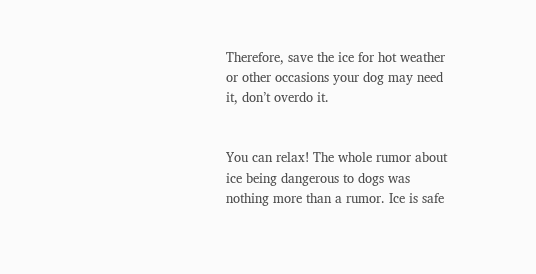Therefore, save the ice for hot weather or other occasions your dog may need it, don’t overdo it.


You can relax! The whole rumor about ice being dangerous to dogs was nothing more than a rumor. Ice is safe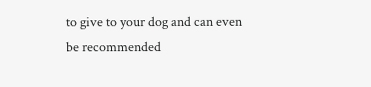to give to your dog and can even be recommended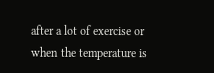after a lot of exercise or when the temperature is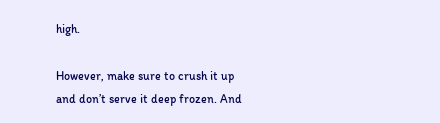high.

However, make sure to crush it up and don’t serve it deep frozen. And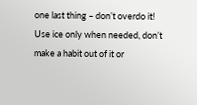one last thing – don’t overdo it! Use ice only when needed, don’t make a habit out of it or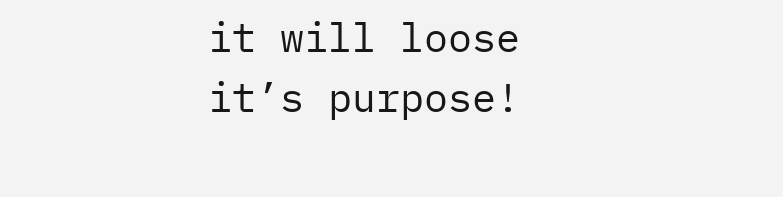it will loose it’s purpose!